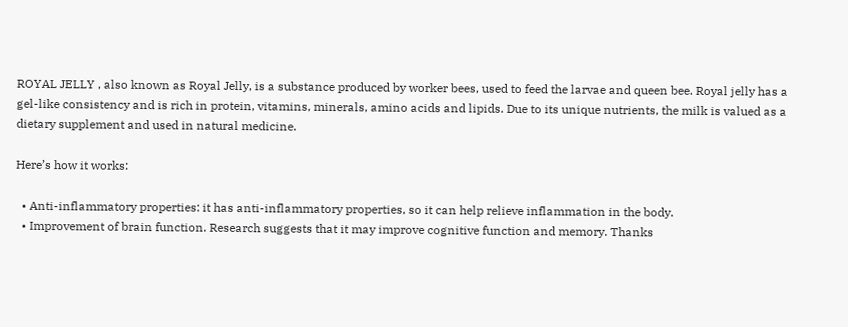ROYAL JELLY , also known as Royal Jelly, is a substance produced by worker bees, used to feed the larvae and queen bee. Royal jelly has a gel-like consistency and is rich in protein, vitamins, minerals, amino acids and lipids. Due to its unique nutrients, the milk is valued as a dietary supplement and used in natural medicine.

Here’s how it works:

  • Anti-inflammatory properties: it has anti-inflammatory properties, so it can help relieve inflammation in the body.
  • Improvement of brain function. Research suggests that it may improve cognitive function and memory. Thanks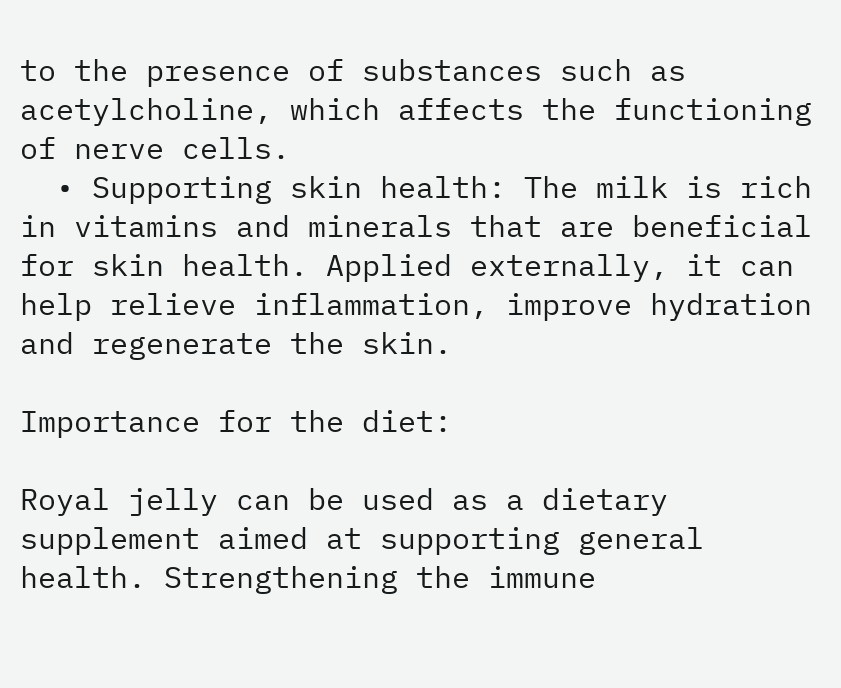to the presence of substances such as acetylcholine, which affects the functioning of nerve cells.
  • Supporting skin health: The milk is rich in vitamins and minerals that are beneficial for skin health. Applied externally, it can help relieve inflammation, improve hydration and regenerate the skin.

Importance for the diet:

Royal jelly can be used as a dietary supplement aimed at supporting general health. Strengthening the immune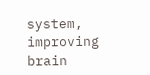system, improving brain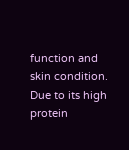function and skin condition. Due to its high protein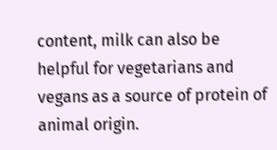content, milk can also be helpful for vegetarians and vegans as a source of protein of animal origin.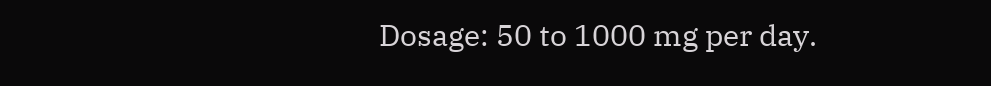Dosage: 50 to 1000 mg per day.